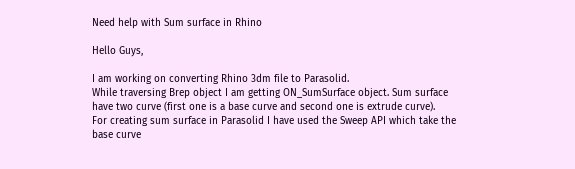Need help with Sum surface in Rhino

Hello Guys,

I am working on converting Rhino 3dm file to Parasolid.
While traversing Brep object I am getting ON_SumSurface object. Sum surface have two curve (first one is a base curve and second one is extrude curve).
For creating sum surface in Parasolid I have used the Sweep API which take the base curve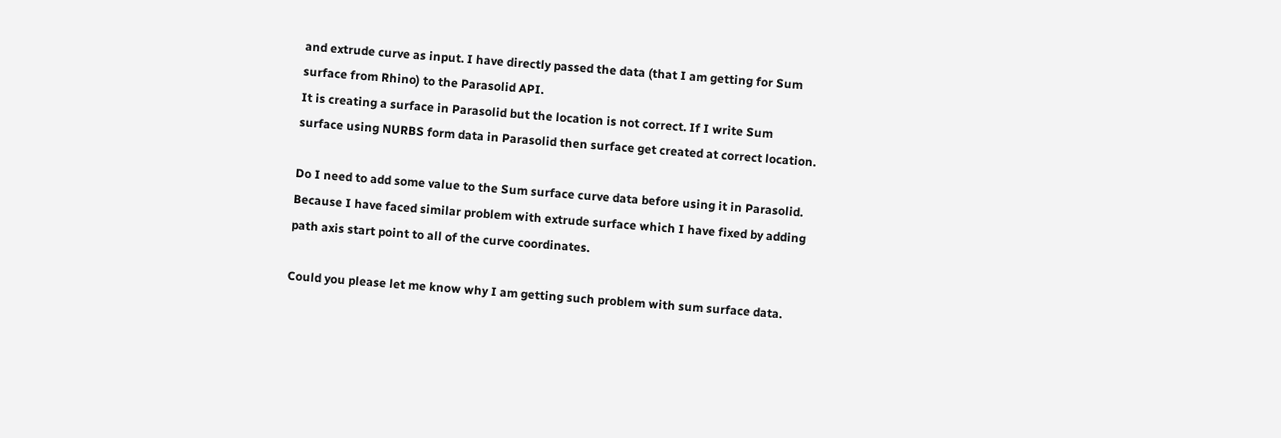and extrude curve as input. I have directly passed the data (that I am getting for Sum surface from Rhino) to the Parasolid API.
It is creating a surface in Parasolid but the location is not correct. If I write Sum surface using NURBS form data in Parasolid then surface get created at correct location.

Do I need to add some value to the Sum surface curve data before using it in Parasolid. Because I have faced similar problem with extrude surface which I have fixed by adding path axis start point to all of the curve coordinates.

Could you please let me know why I am getting such problem with sum surface data.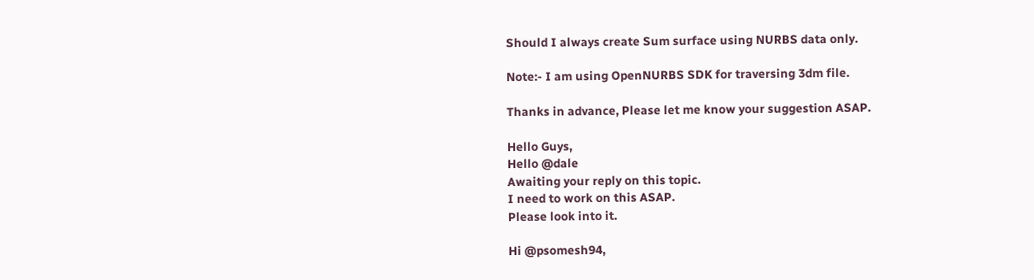Should I always create Sum surface using NURBS data only.

Note:- I am using OpenNURBS SDK for traversing 3dm file.

Thanks in advance, Please let me know your suggestion ASAP.

Hello Guys,
Hello @dale
Awaiting your reply on this topic.
I need to work on this ASAP.
Please look into it.

Hi @psomesh94,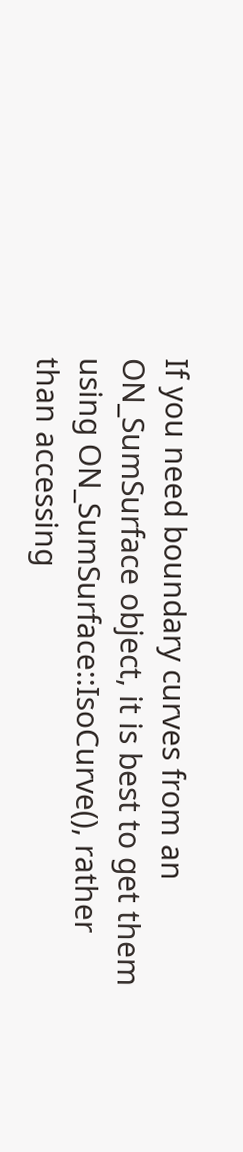If you need boundary curves from an ON_SumSurface object, it is best to get them using ON_SumSurface::IsoCurve(), rather than accessing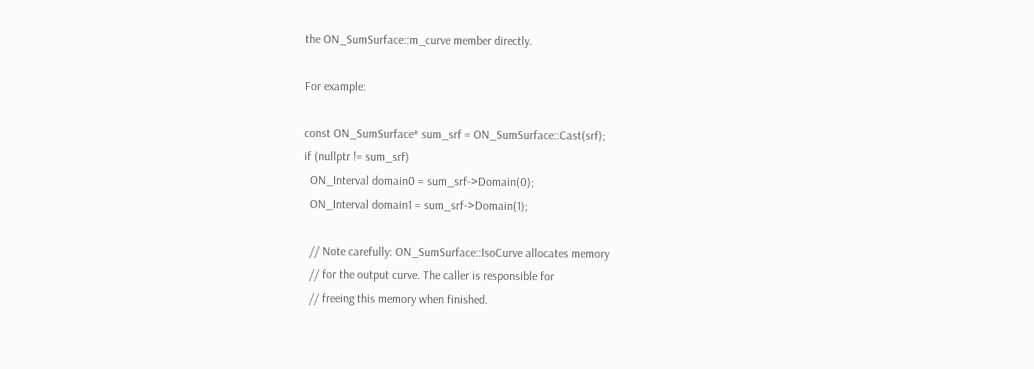the ON_SumSurface::m_curve member directly.

For example:

const ON_SumSurface* sum_srf = ON_SumSurface::Cast(srf);
if (nullptr != sum_srf)
  ON_Interval domain0 = sum_srf->Domain(0);
  ON_Interval domain1 = sum_srf->Domain(1);

  // Note carefully: ON_SumSurface::IsoCurve allocates memory
  // for the output curve. The caller is responsible for
  // freeing this memory when finished.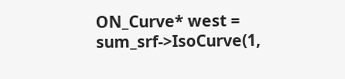ON_Curve* west = sum_srf->IsoCurve(1,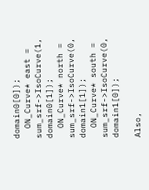domain0[0]);
  ON_Curve* east = sum_srf->IsoCurve(1, domain0[1]);
  ON_Curve* north = sum_srf->IsoCurve(0, domain1[1]);
  ON_Curve* south = sum_srf->IsoCurve(0, domain1[0]);

Also,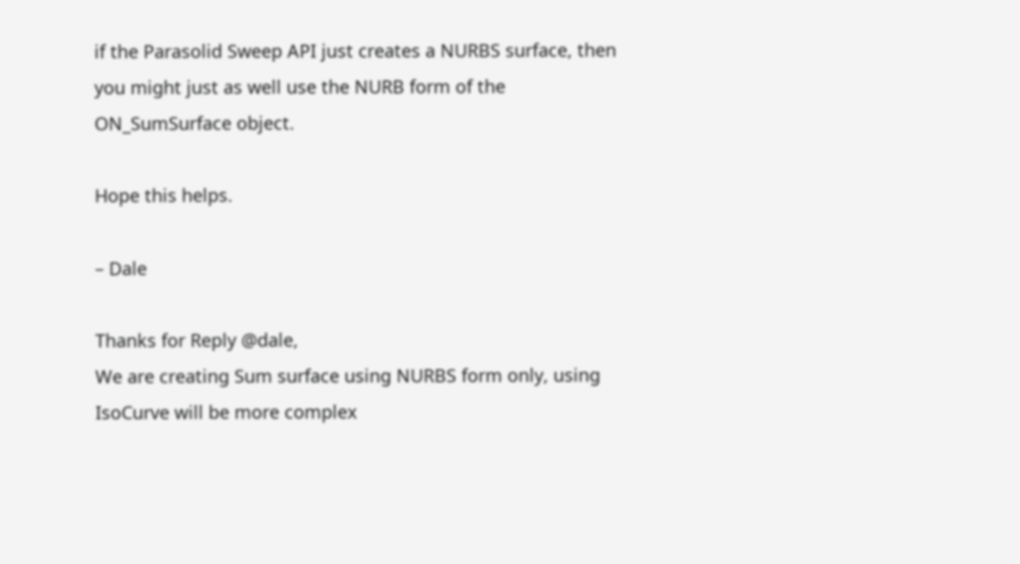if the Parasolid Sweep API just creates a NURBS surface, then you might just as well use the NURB form of the ON_SumSurface object.

Hope this helps.

– Dale

Thanks for Reply @dale,
We are creating Sum surface using NURBS form only, using IsoCurve will be more complex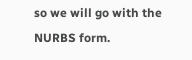so we will go with the NURBS form.